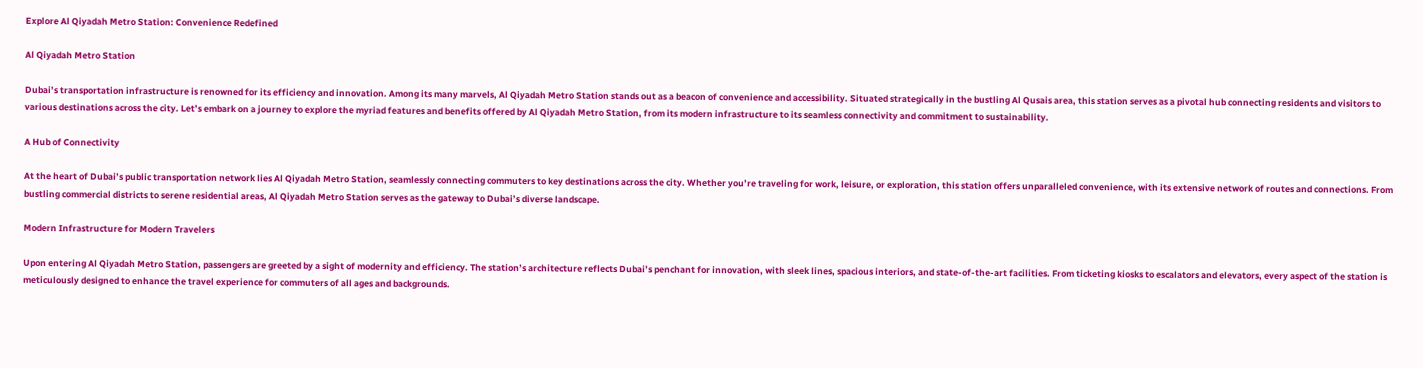Explore Al Qiyadah Metro Station: Convenience Redefined

Al Qiyadah Metro Station

Dubai’s transportation infrastructure is renowned for its efficiency and innovation. Among its many marvels, Al Qiyadah Metro Station stands out as a beacon of convenience and accessibility. Situated strategically in the bustling Al Qusais area, this station serves as a pivotal hub connecting residents and visitors to various destinations across the city. Let’s embark on a journey to explore the myriad features and benefits offered by Al Qiyadah Metro Station, from its modern infrastructure to its seamless connectivity and commitment to sustainability.

A Hub of Connectivity

At the heart of Dubai’s public transportation network lies Al Qiyadah Metro Station, seamlessly connecting commuters to key destinations across the city. Whether you’re traveling for work, leisure, or exploration, this station offers unparalleled convenience, with its extensive network of routes and connections. From bustling commercial districts to serene residential areas, Al Qiyadah Metro Station serves as the gateway to Dubai’s diverse landscape.

Modern Infrastructure for Modern Travelers

Upon entering Al Qiyadah Metro Station, passengers are greeted by a sight of modernity and efficiency. The station’s architecture reflects Dubai’s penchant for innovation, with sleek lines, spacious interiors, and state-of-the-art facilities. From ticketing kiosks to escalators and elevators, every aspect of the station is meticulously designed to enhance the travel experience for commuters of all ages and backgrounds.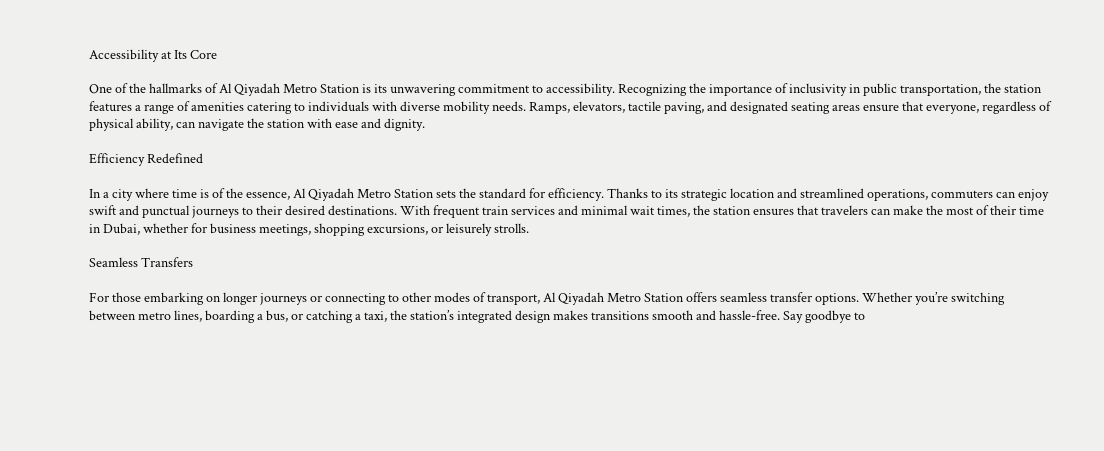Accessibility at Its Core

One of the hallmarks of Al Qiyadah Metro Station is its unwavering commitment to accessibility. Recognizing the importance of inclusivity in public transportation, the station features a range of amenities catering to individuals with diverse mobility needs. Ramps, elevators, tactile paving, and designated seating areas ensure that everyone, regardless of physical ability, can navigate the station with ease and dignity.

Efficiency Redefined

In a city where time is of the essence, Al Qiyadah Metro Station sets the standard for efficiency. Thanks to its strategic location and streamlined operations, commuters can enjoy swift and punctual journeys to their desired destinations. With frequent train services and minimal wait times, the station ensures that travelers can make the most of their time in Dubai, whether for business meetings, shopping excursions, or leisurely strolls.

Seamless Transfers

For those embarking on longer journeys or connecting to other modes of transport, Al Qiyadah Metro Station offers seamless transfer options. Whether you’re switching between metro lines, boarding a bus, or catching a taxi, the station’s integrated design makes transitions smooth and hassle-free. Say goodbye to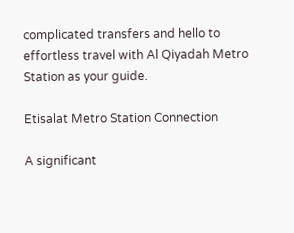complicated transfers and hello to effortless travel with Al Qiyadah Metro Station as your guide.

Etisalat Metro Station Connection

A significant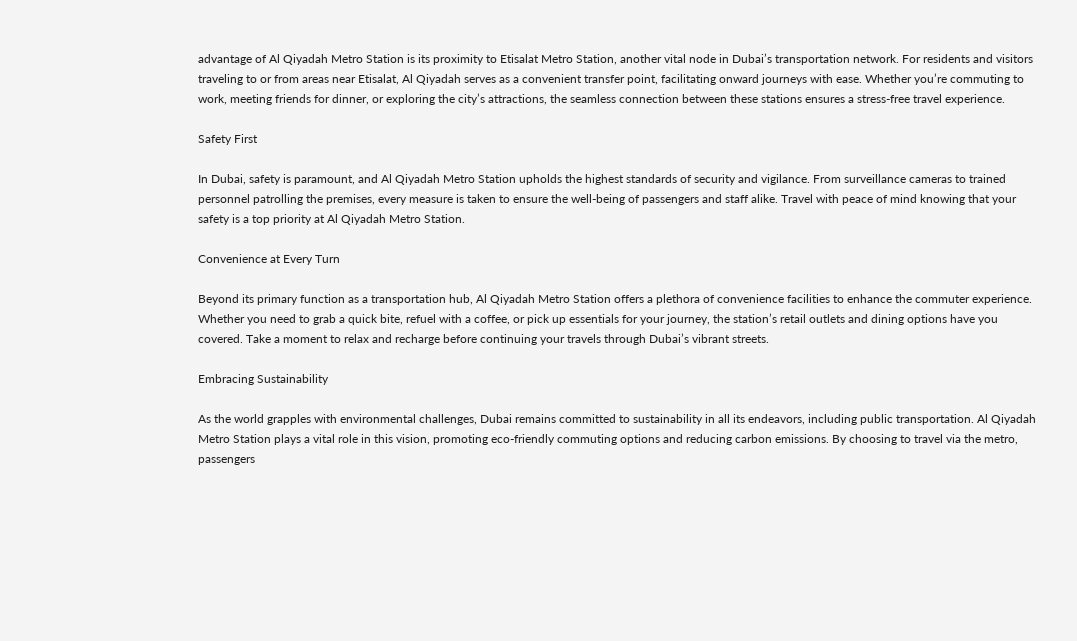advantage of Al Qiyadah Metro Station is its proximity to Etisalat Metro Station, another vital node in Dubai’s transportation network. For residents and visitors traveling to or from areas near Etisalat, Al Qiyadah serves as a convenient transfer point, facilitating onward journeys with ease. Whether you’re commuting to work, meeting friends for dinner, or exploring the city’s attractions, the seamless connection between these stations ensures a stress-free travel experience.

Safety First

In Dubai, safety is paramount, and Al Qiyadah Metro Station upholds the highest standards of security and vigilance. From surveillance cameras to trained personnel patrolling the premises, every measure is taken to ensure the well-being of passengers and staff alike. Travel with peace of mind knowing that your safety is a top priority at Al Qiyadah Metro Station.

Convenience at Every Turn

Beyond its primary function as a transportation hub, Al Qiyadah Metro Station offers a plethora of convenience facilities to enhance the commuter experience. Whether you need to grab a quick bite, refuel with a coffee, or pick up essentials for your journey, the station’s retail outlets and dining options have you covered. Take a moment to relax and recharge before continuing your travels through Dubai’s vibrant streets.

Embracing Sustainability

As the world grapples with environmental challenges, Dubai remains committed to sustainability in all its endeavors, including public transportation. Al Qiyadah Metro Station plays a vital role in this vision, promoting eco-friendly commuting options and reducing carbon emissions. By choosing to travel via the metro, passengers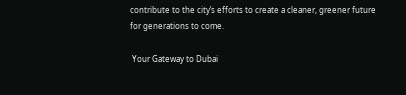contribute to the city’s efforts to create a cleaner, greener future for generations to come.

 Your Gateway to Dubai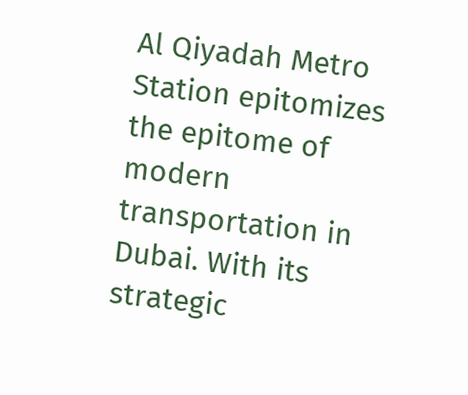Al Qiyadah Metro Station epitomizes the epitome of modern transportation in Dubai. With its strategic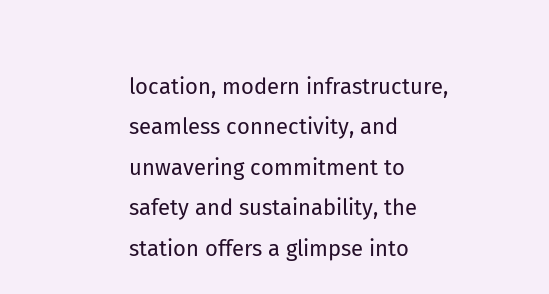location, modern infrastructure, seamless connectivity, and unwavering commitment to safety and sustainability, the station offers a glimpse into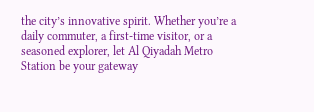the city’s innovative spirit. Whether you’re a daily commuter, a first-time visitor, or a seasoned explorer, let Al Qiyadah Metro Station be your gateway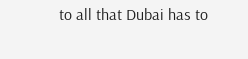to all that Dubai has to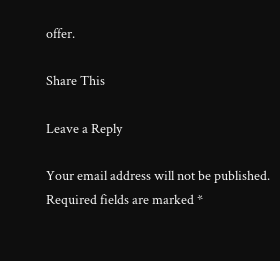offer.

Share This

Leave a Reply

Your email address will not be published. Required fields are marked *